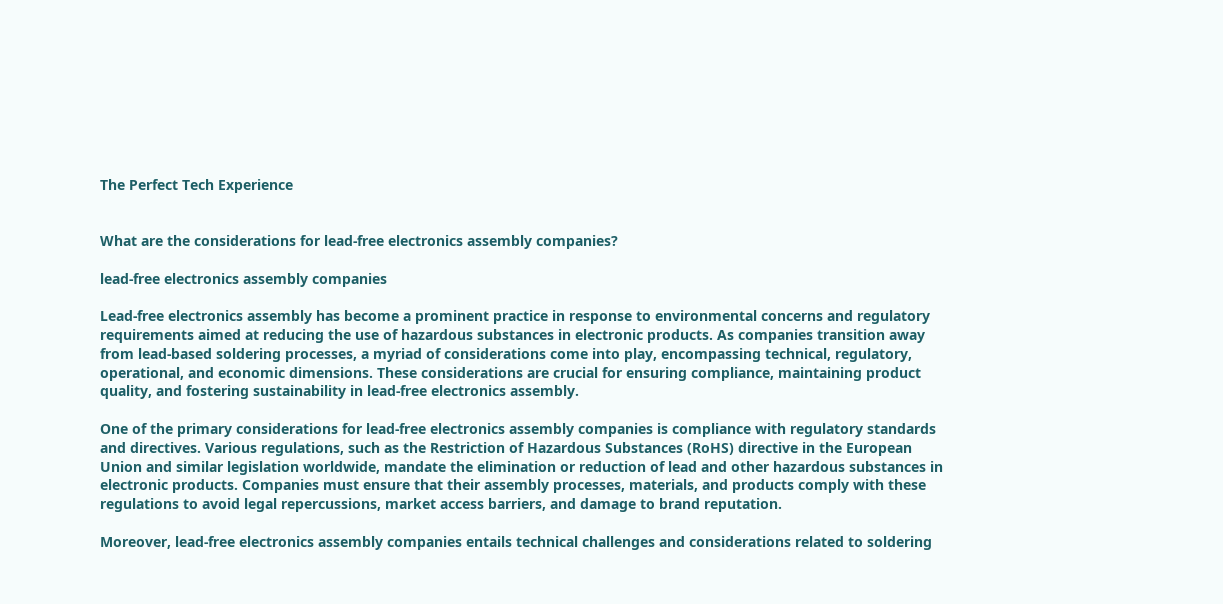The Perfect Tech Experience


What are the considerations for lead-free electronics assembly companies?

lead-free electronics assembly companies

Lead-free electronics assembly has become a prominent practice in response to environmental concerns and regulatory requirements aimed at reducing the use of hazardous substances in electronic products. As companies transition away from lead-based soldering processes, a myriad of considerations come into play, encompassing technical, regulatory, operational, and economic dimensions. These considerations are crucial for ensuring compliance, maintaining product quality, and fostering sustainability in lead-free electronics assembly.

One of the primary considerations for lead-free electronics assembly companies is compliance with regulatory standards and directives. Various regulations, such as the Restriction of Hazardous Substances (RoHS) directive in the European Union and similar legislation worldwide, mandate the elimination or reduction of lead and other hazardous substances in electronic products. Companies must ensure that their assembly processes, materials, and products comply with these regulations to avoid legal repercussions, market access barriers, and damage to brand reputation.

Moreover, lead-free electronics assembly companies entails technical challenges and considerations related to soldering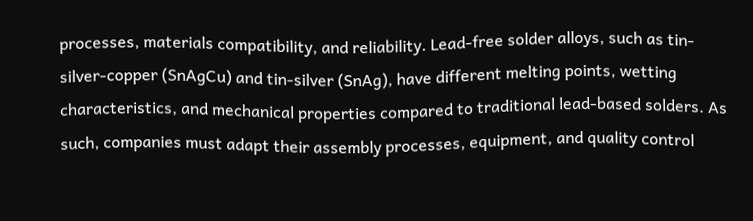processes, materials compatibility, and reliability. Lead-free solder alloys, such as tin-silver-copper (SnAgCu) and tin-silver (SnAg), have different melting points, wetting characteristics, and mechanical properties compared to traditional lead-based solders. As such, companies must adapt their assembly processes, equipment, and quality control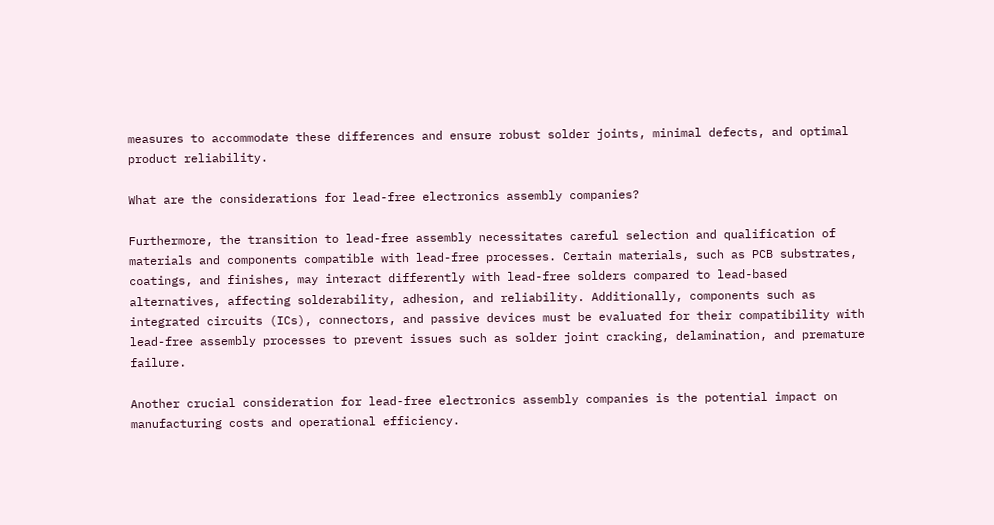measures to accommodate these differences and ensure robust solder joints, minimal defects, and optimal product reliability.

What are the considerations for lead-free electronics assembly companies?

Furthermore, the transition to lead-free assembly necessitates careful selection and qualification of materials and components compatible with lead-free processes. Certain materials, such as PCB substrates, coatings, and finishes, may interact differently with lead-free solders compared to lead-based alternatives, affecting solderability, adhesion, and reliability. Additionally, components such as integrated circuits (ICs), connectors, and passive devices must be evaluated for their compatibility with lead-free assembly processes to prevent issues such as solder joint cracking, delamination, and premature failure.

Another crucial consideration for lead-free electronics assembly companies is the potential impact on manufacturing costs and operational efficiency.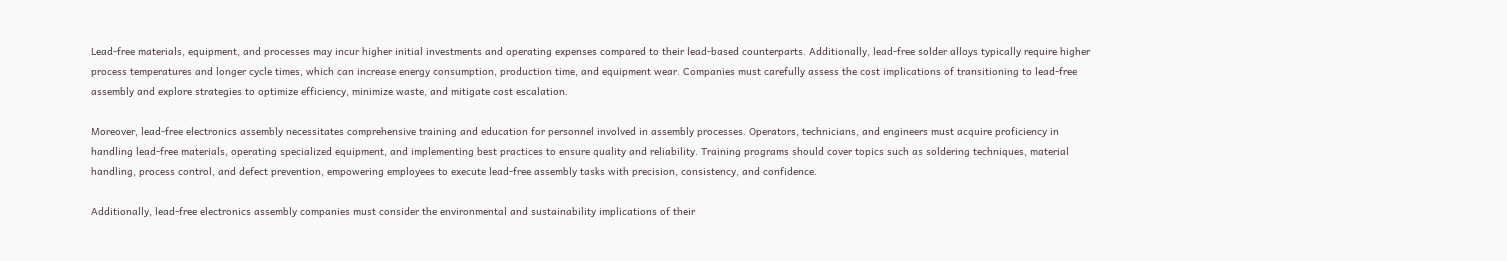Lead-free materials, equipment, and processes may incur higher initial investments and operating expenses compared to their lead-based counterparts. Additionally, lead-free solder alloys typically require higher process temperatures and longer cycle times, which can increase energy consumption, production time, and equipment wear. Companies must carefully assess the cost implications of transitioning to lead-free assembly and explore strategies to optimize efficiency, minimize waste, and mitigate cost escalation.

Moreover, lead-free electronics assembly necessitates comprehensive training and education for personnel involved in assembly processes. Operators, technicians, and engineers must acquire proficiency in handling lead-free materials, operating specialized equipment, and implementing best practices to ensure quality and reliability. Training programs should cover topics such as soldering techniques, material handling, process control, and defect prevention, empowering employees to execute lead-free assembly tasks with precision, consistency, and confidence.

Additionally, lead-free electronics assembly companies must consider the environmental and sustainability implications of their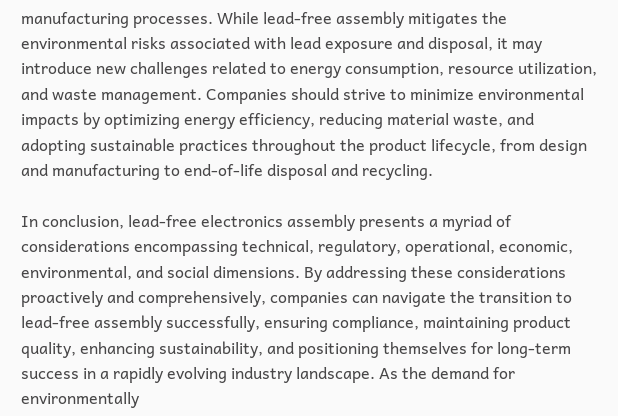manufacturing processes. While lead-free assembly mitigates the environmental risks associated with lead exposure and disposal, it may introduce new challenges related to energy consumption, resource utilization, and waste management. Companies should strive to minimize environmental impacts by optimizing energy efficiency, reducing material waste, and adopting sustainable practices throughout the product lifecycle, from design and manufacturing to end-of-life disposal and recycling.

In conclusion, lead-free electronics assembly presents a myriad of considerations encompassing technical, regulatory, operational, economic, environmental, and social dimensions. By addressing these considerations proactively and comprehensively, companies can navigate the transition to lead-free assembly successfully, ensuring compliance, maintaining product quality, enhancing sustainability, and positioning themselves for long-term success in a rapidly evolving industry landscape. As the demand for environmentally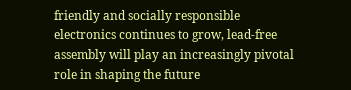friendly and socially responsible electronics continues to grow, lead-free assembly will play an increasingly pivotal role in shaping the future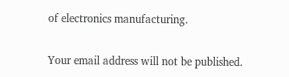of electronics manufacturing.


Your email address will not be published.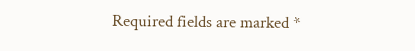Required fields are marked *